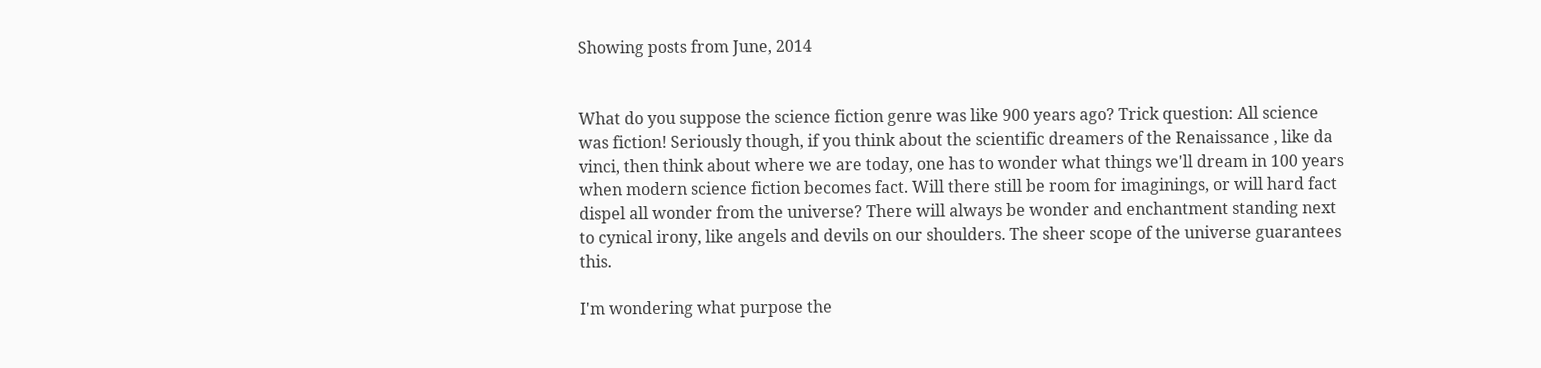Showing posts from June, 2014


What do you suppose the science fiction genre was like 900 years ago? Trick question: All science was fiction! Seriously though, if you think about the scientific dreamers of the Renaissance , like da vinci, then think about where we are today, one has to wonder what things we'll dream in 100 years when modern science fiction becomes fact. Will there still be room for imaginings, or will hard fact dispel all wonder from the universe? There will always be wonder and enchantment standing next to cynical irony, like angels and devils on our shoulders. The sheer scope of the universe guarantees this.

I'm wondering what purpose the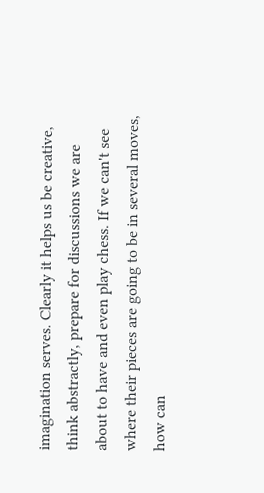imagination serves. Clearly it helps us be creative, think abstractly, prepare for discussions we are about to have and even play chess. If we can't see where their pieces are going to be in several moves, how can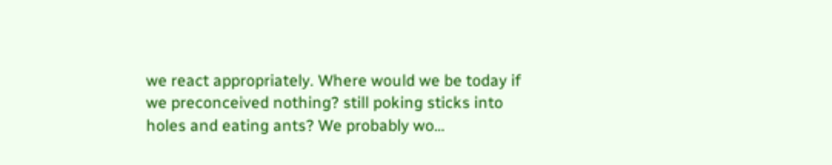we react appropriately. Where would we be today if we preconceived nothing? still poking sticks into holes and eating ants? We probably wo…